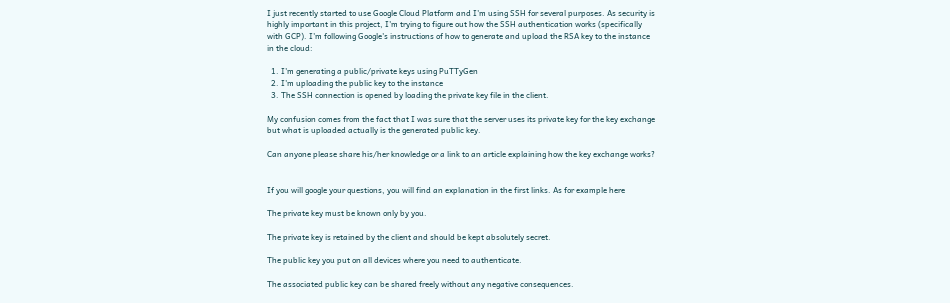I just recently started to use Google Cloud Platform and I'm using SSH for several purposes. As security is highly important in this project, I'm trying to figure out how the SSH authentication works (specifically with GCP). I'm following Google's instructions of how to generate and upload the RSA key to the instance in the cloud:

  1. I'm generating a public/private keys using PuTTyGen
  2. I'm uploading the public key to the instance
  3. The SSH connection is opened by loading the private key file in the client.

My confusion comes from the fact that I was sure that the server uses its private key for the key exchange but what is uploaded actually is the generated public key.

Can anyone please share his/her knowledge or a link to an article explaining how the key exchange works?


If you will google your questions, you will find an explanation in the first links. As for example here

The private key must be known only by you.

The private key is retained by the client and should be kept absolutely secret.

The public key you put on all devices where you need to authenticate.

The associated public key can be shared freely without any negative consequences.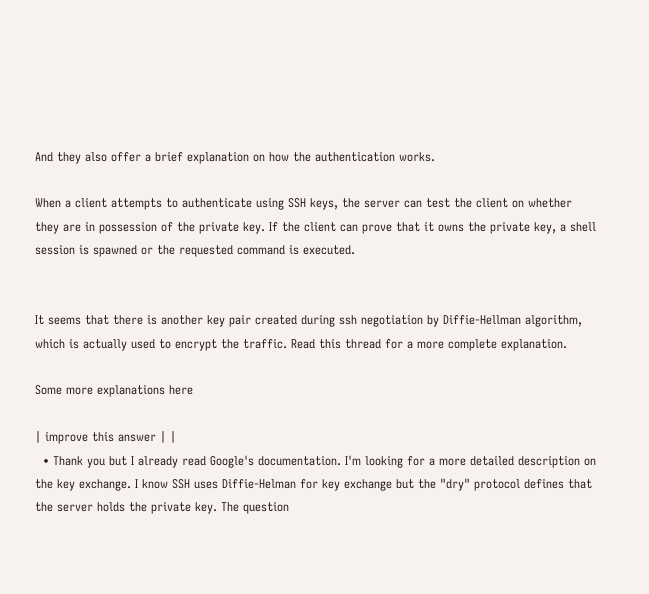And they also offer a brief explanation on how the authentication works.

When a client attempts to authenticate using SSH keys, the server can test the client on whether they are in possession of the private key. If the client can prove that it owns the private key, a shell session is spawned or the requested command is executed.


It seems that there is another key pair created during ssh negotiation by Diffie-Hellman algorithm, which is actually used to encrypt the traffic. Read this thread for a more complete explanation.

Some more explanations here

| improve this answer | |
  • Thank you but I already read Google's documentation. I'm looking for a more detailed description on the key exchange. I know SSH uses Diffie-Helman for key exchange but the "dry" protocol defines that the server holds the private key. The question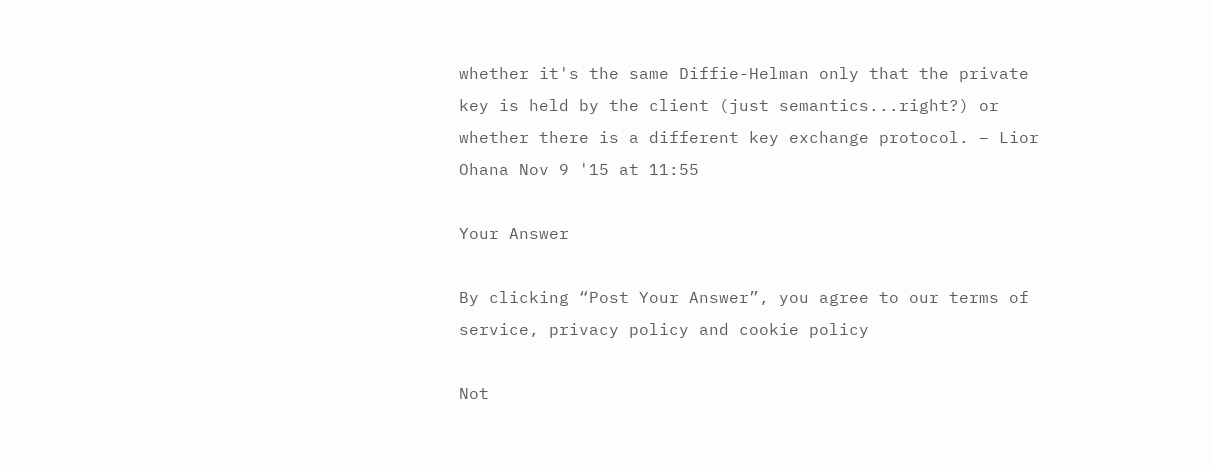whether it's the same Diffie-Helman only that the private key is held by the client (just semantics...right?) or whether there is a different key exchange protocol. – Lior Ohana Nov 9 '15 at 11:55

Your Answer

By clicking “Post Your Answer”, you agree to our terms of service, privacy policy and cookie policy

Not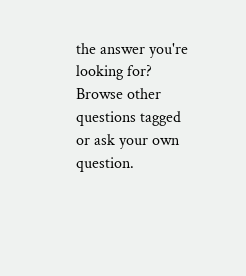the answer you're looking for? Browse other questions tagged or ask your own question.